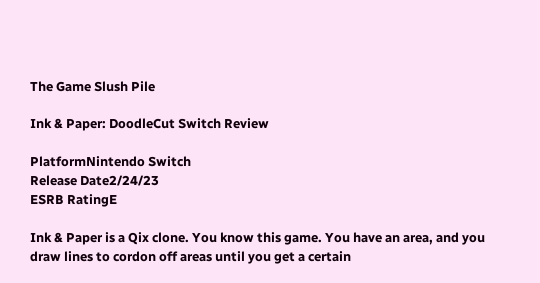The Game Slush Pile

Ink & Paper: DoodleCut Switch Review

PlatformNintendo Switch
Release Date2/24/23
ESRB RatingE

Ink & Paper is a Qix clone. You know this game. You have an area, and you draw lines to cordon off areas until you get a certain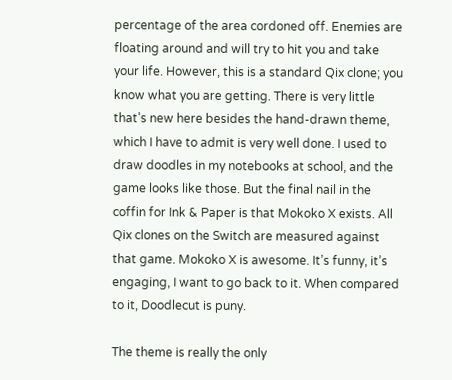percentage of the area cordoned off. Enemies are floating around and will try to hit you and take your life. However, this is a standard Qix clone; you know what you are getting. There is very little that’s new here besides the hand-drawn theme, which I have to admit is very well done. I used to draw doodles in my notebooks at school, and the game looks like those. But the final nail in the coffin for Ink & Paper is that Mokoko X exists. All Qix clones on the Switch are measured against that game. Mokoko X is awesome. It’s funny, it’s engaging, I want to go back to it. When compared to it, Doodlecut is puny.

The theme is really the only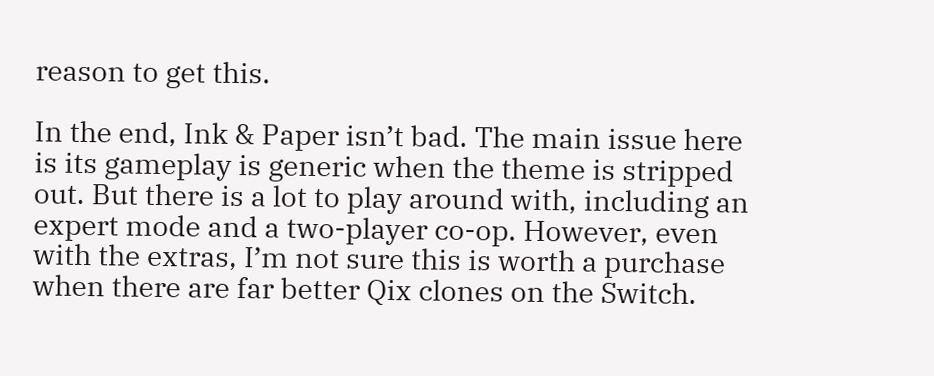reason to get this.

In the end, Ink & Paper isn’t bad. The main issue here is its gameplay is generic when the theme is stripped out. But there is a lot to play around with, including an expert mode and a two-player co-op. However, even with the extras, I’m not sure this is worth a purchase when there are far better Qix clones on the Switch.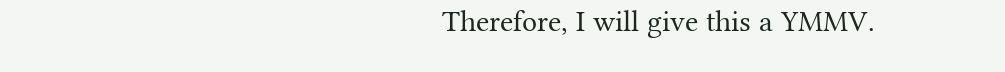Therefore, I will give this a YMMV.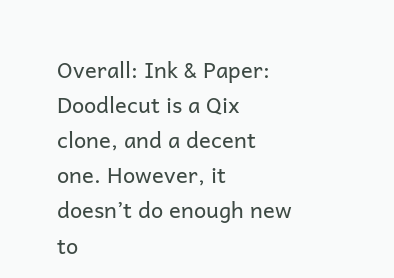Overall: Ink & Paper: Doodlecut is a Qix clone, and a decent one. However, it doesn’t do enough new to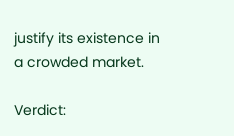justify its existence in a crowded market.

Verdict: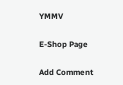YMMV

E-Shop Page

Add Comment